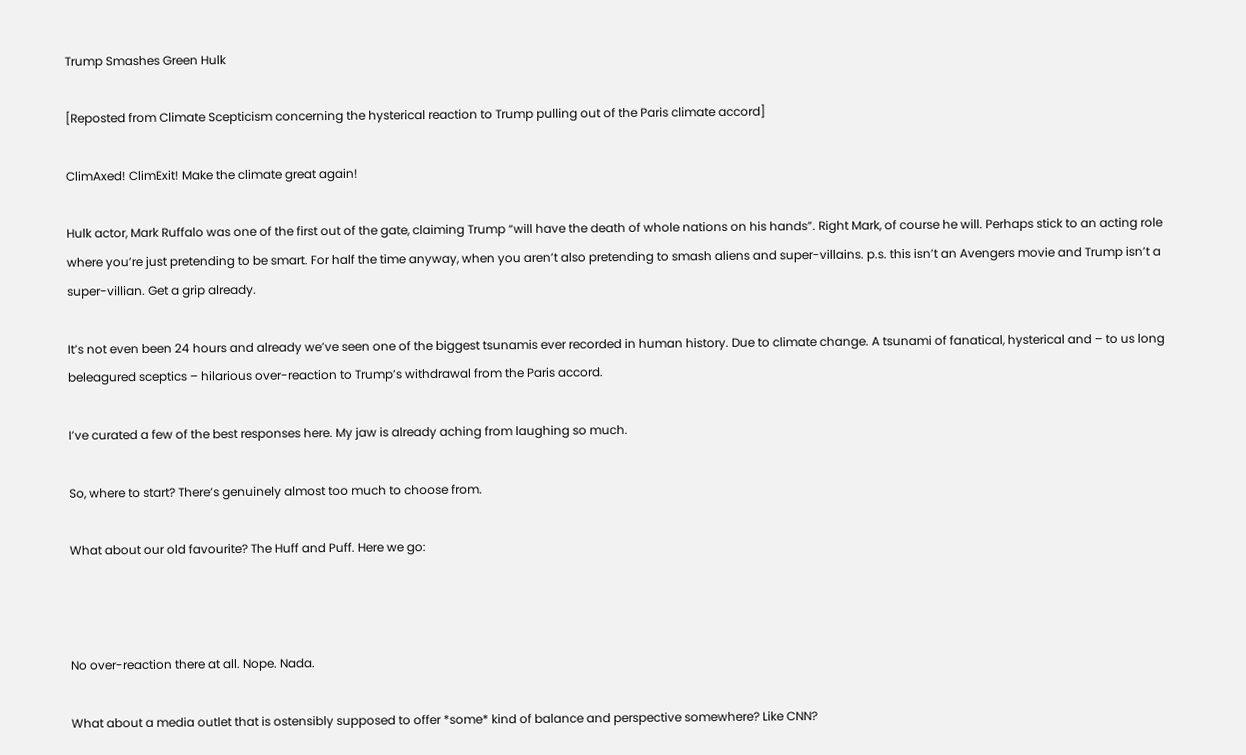Trump Smashes Green Hulk

[Reposted from Climate Scepticism concerning the hysterical reaction to Trump pulling out of the Paris climate accord]

ClimAxed! ClimExit! Make the climate great again!

Hulk actor, Mark Ruffalo was one of the first out of the gate, claiming Trump “will have the death of whole nations on his hands”. Right Mark, of course he will. Perhaps stick to an acting role where you’re just pretending to be smart. For half the time anyway, when you aren’t also pretending to smash aliens and super-villains. p.s. this isn’t an Avengers movie and Trump isn’t a super-villian. Get a grip already.

It’s not even been 24 hours and already we’ve seen one of the biggest tsunamis ever recorded in human history. Due to climate change. A tsunami of fanatical, hysterical and – to us long beleagured sceptics – hilarious over-reaction to Trump’s withdrawal from the Paris accord.

I’ve curated a few of the best responses here. My jaw is already aching from laughing so much.

So, where to start? There’s genuinely almost too much to choose from.

What about our old favourite? The Huff and Puff. Here we go:



No over-reaction there at all. Nope. Nada.

What about a media outlet that is ostensibly supposed to offer *some* kind of balance and perspective somewhere? Like CNN?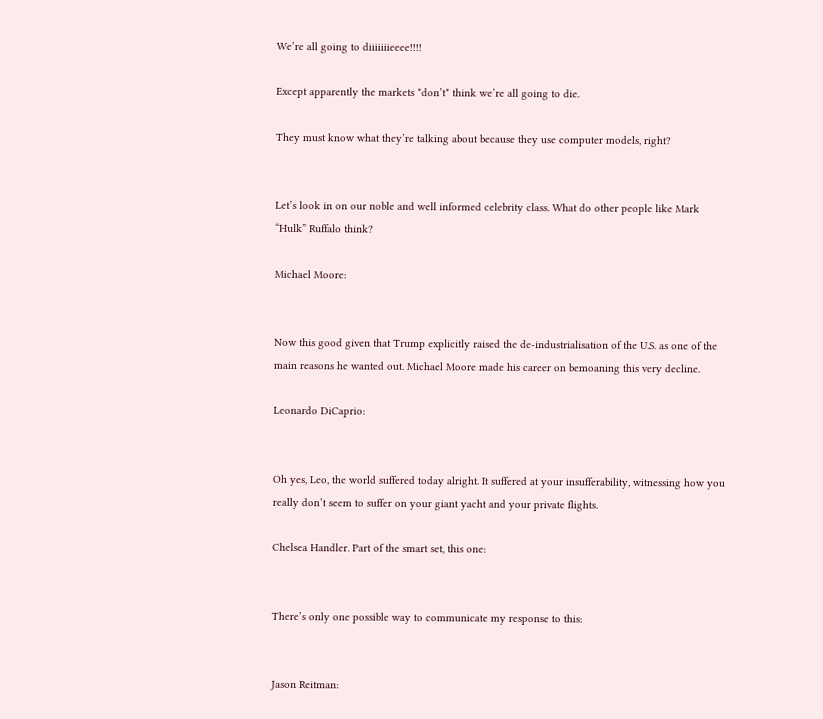We’re all going to diiiiiiieeee!!!!

Except apparently the markets *don’t* think we’re all going to die.

They must know what they’re talking about because they use computer models, right?


Let’s look in on our noble and well informed celebrity class. What do other people like Mark “Hulk” Ruffalo think?

Michael Moore:


Now this good given that Trump explicitly raised the de-industrialisation of the U.S. as one of the main reasons he wanted out. Michael Moore made his career on bemoaning this very decline.

Leonardo DiCaprio:


Oh yes, Leo, the world suffered today alright. It suffered at your insufferability, witnessing how you really don’t seem to suffer on your giant yacht and your private flights.

Chelsea Handler. Part of the smart set, this one:


There’s only one possible way to communicate my response to this:


Jason Reitman: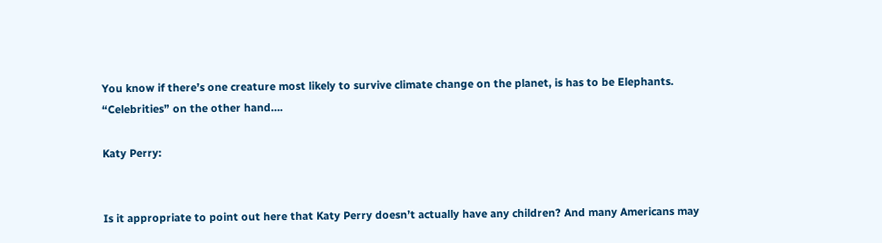You know if there’s one creature most likely to survive climate change on the planet, is has to be Elephants. “Celebrities” on the other hand….

Katy Perry:


Is it appropriate to point out here that Katy Perry doesn’t actually have any children? And many Americans may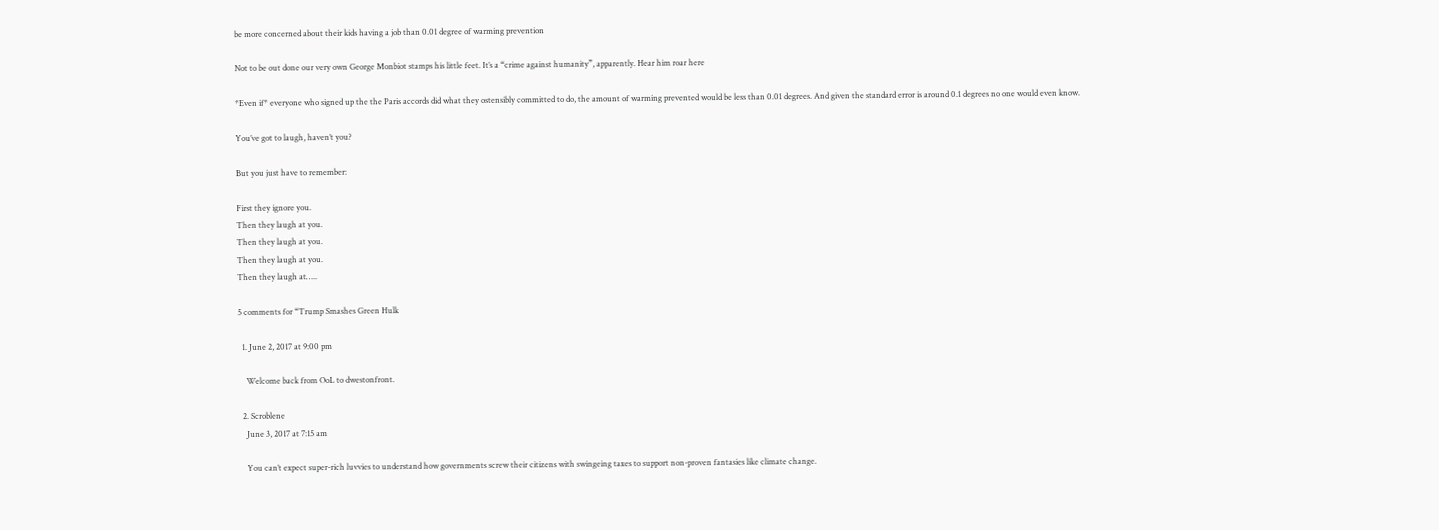be more concerned about their kids having a job than 0.01 degree of warming prevention

Not to be out done our very own George Monbiot stamps his little feet. It’s a “crime against humanity”, apparently. Hear him roar here

*Even if* everyone who signed up the the Paris accords did what they ostensibly committed to do, the amount of warming prevented would be less than 0.01 degrees. And given the standard error is around 0.1 degrees no one would even know.

You’ve got to laugh, haven’t you?

But you just have to remember:

First they ignore you.
Then they laugh at you.
Then they laugh at you.
Then they laugh at you.
Then they laugh at…..

5 comments for “Trump Smashes Green Hulk

  1. June 2, 2017 at 9:00 pm

    Welcome back from OoL to dwestonfront.

  2. Scroblene
    June 3, 2017 at 7:15 am

    You can’t expect super-rich luvvies to understand how governments screw their citizens with swingeing taxes to support non-proven fantasies like climate change.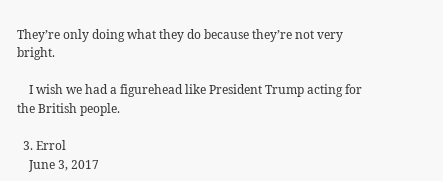They’re only doing what they do because they’re not very bright.

    I wish we had a figurehead like President Trump acting for the British people.

  3. Errol
    June 3, 2017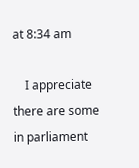at 8:34 am

    I appreciate there are some in parliament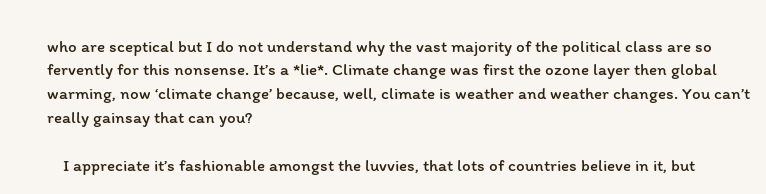who are sceptical but I do not understand why the vast majority of the political class are so fervently for this nonsense. It’s a *lie*. Climate change was first the ozone layer then global warming, now ‘climate change’ because, well, climate is weather and weather changes. You can’t really gainsay that can you?

    I appreciate it’s fashionable amongst the luvvies, that lots of countries believe in it, but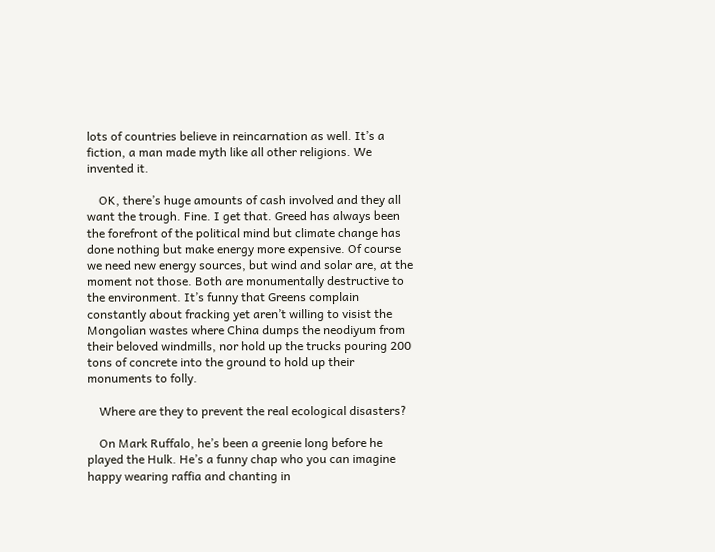lots of countries believe in reincarnation as well. It’s a fiction, a man made myth like all other religions. We invented it.

    OK, there’s huge amounts of cash involved and they all want the trough. Fine. I get that. Greed has always been the forefront of the political mind but climate change has done nothing but make energy more expensive. Of course we need new energy sources, but wind and solar are, at the moment not those. Both are monumentally destructive to the environment. It’s funny that Greens complain constantly about fracking yet aren’t willing to visist the Mongolian wastes where China dumps the neodiyum from their beloved windmills, nor hold up the trucks pouring 200 tons of concrete into the ground to hold up their monuments to folly.

    Where are they to prevent the real ecological disasters?

    On Mark Ruffalo, he’s been a greenie long before he played the Hulk. He’s a funny chap who you can imagine happy wearing raffia and chanting in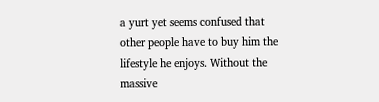a yurt yet seems confused that other people have to buy him the lifestyle he enjoys. Without the massive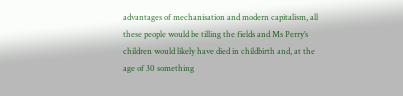advantages of mechanisation and modern capitalism, all these people would be tilling the fields and Ms Perry’s children would likely have died in childbirth and, at the age of 30 something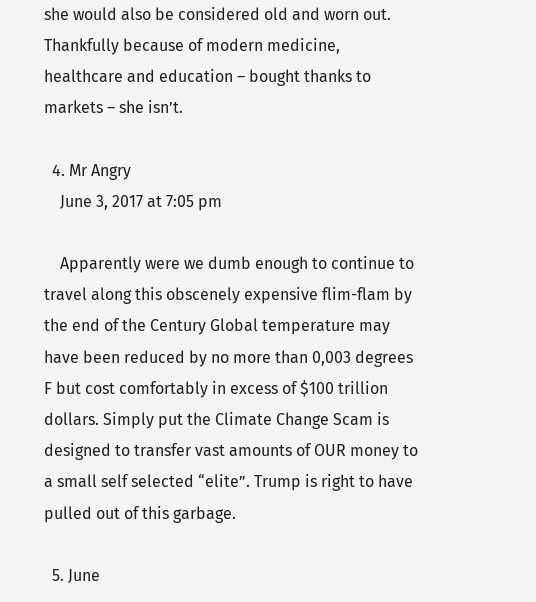she would also be considered old and worn out. Thankfully because of modern medicine, healthcare and education – bought thanks to markets – she isn’t.

  4. Mr Angry
    June 3, 2017 at 7:05 pm

    Apparently were we dumb enough to continue to travel along this obscenely expensive flim-flam by the end of the Century Global temperature may have been reduced by no more than 0,003 degrees F but cost comfortably in excess of $100 trillion dollars. Simply put the Climate Change Scam is designed to transfer vast amounts of OUR money to a small self selected “elite”. Trump is right to have pulled out of this garbage.

  5. June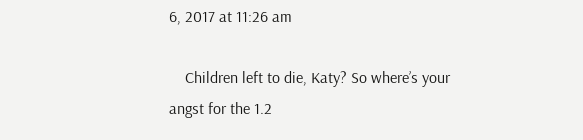6, 2017 at 11:26 am

    Children left to die, Katy? So where’s your angst for the 1.2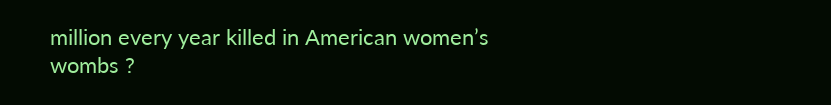million every year killed in American women’s wombs ?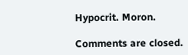Hypocrit. Moron.

Comments are closed.